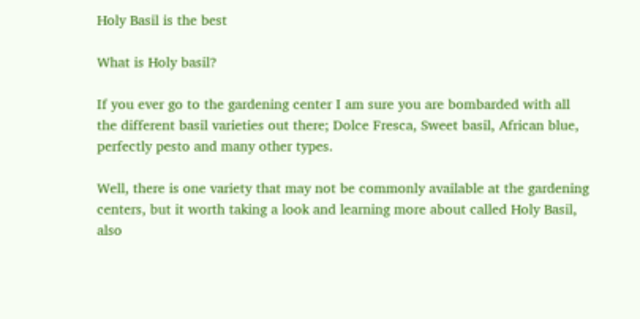Holy Basil is the best

What is Holy basil?

If you ever go to the gardening center I am sure you are bombarded with all the different basil varieties out there; Dolce Fresca, Sweet basil, African blue, perfectly pesto and many other types.

Well, there is one variety that may not be commonly available at the gardening centers, but it worth taking a look and learning more about called Holy Basil, also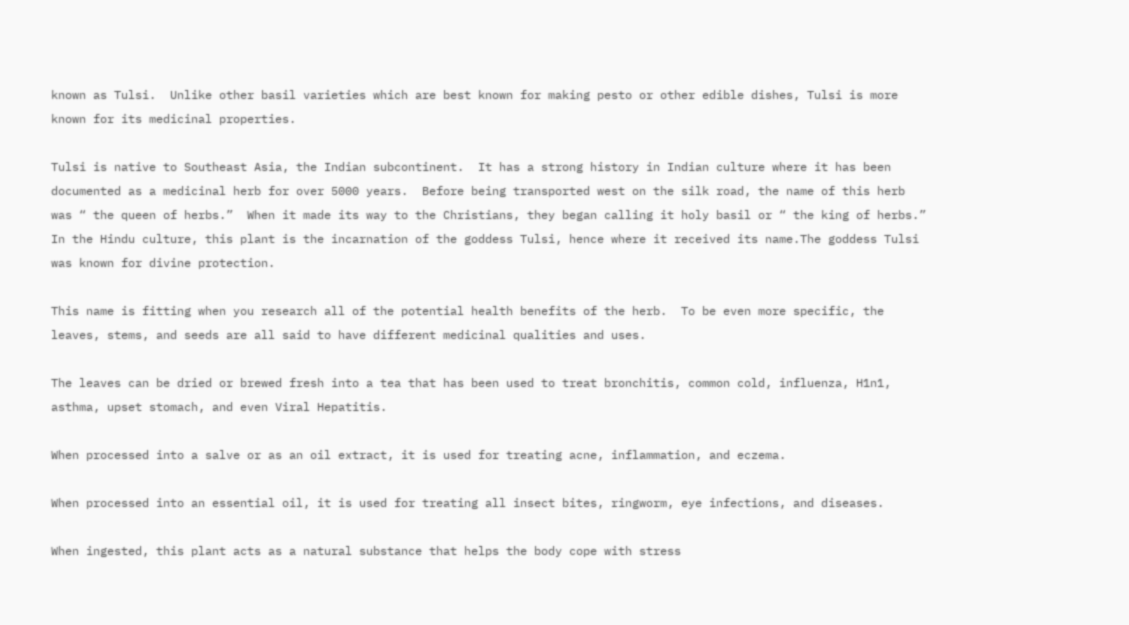known as Tulsi.  Unlike other basil varieties which are best known for making pesto or other edible dishes, Tulsi is more known for its medicinal properties.

Tulsi is native to Southeast Asia, the Indian subcontinent.  It has a strong history in Indian culture where it has been documented as a medicinal herb for over 5000 years.  Before being transported west on the silk road, the name of this herb was “ the queen of herbs.”  When it made its way to the Christians, they began calling it holy basil or “ the king of herbs.”   In the Hindu culture, this plant is the incarnation of the goddess Tulsi, hence where it received its name.The goddess Tulsi was known for divine protection.

This name is fitting when you research all of the potential health benefits of the herb.  To be even more specific, the leaves, stems, and seeds are all said to have different medicinal qualities and uses.

The leaves can be dried or brewed fresh into a tea that has been used to treat bronchitis, common cold, influenza, H1n1, asthma, upset stomach, and even Viral Hepatitis.

When processed into a salve or as an oil extract, it is used for treating acne, inflammation, and eczema.

When processed into an essential oil, it is used for treating all insect bites, ringworm, eye infections, and diseases.

When ingested, this plant acts as a natural substance that helps the body cope with stress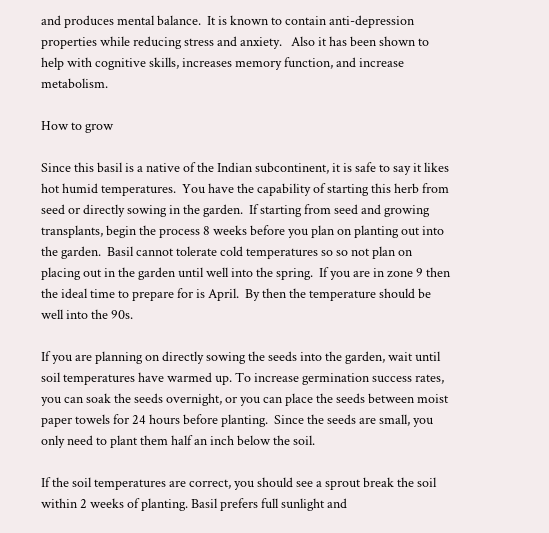and produces mental balance.  It is known to contain anti-depression properties while reducing stress and anxiety.   Also it has been shown to help with cognitive skills, increases memory function, and increase metabolism.

How to grow

Since this basil is a native of the Indian subcontinent, it is safe to say it likes hot humid temperatures.  You have the capability of starting this herb from seed or directly sowing in the garden.  If starting from seed and growing transplants, begin the process 8 weeks before you plan on planting out into the garden.  Basil cannot tolerate cold temperatures so so not plan on placing out in the garden until well into the spring.  If you are in zone 9 then the ideal time to prepare for is April.  By then the temperature should be well into the 90s.

If you are planning on directly sowing the seeds into the garden, wait until soil temperatures have warmed up. To increase germination success rates, you can soak the seeds overnight, or you can place the seeds between moist paper towels for 24 hours before planting.  Since the seeds are small, you only need to plant them half an inch below the soil.

If the soil temperatures are correct, you should see a sprout break the soil within 2 weeks of planting. Basil prefers full sunlight and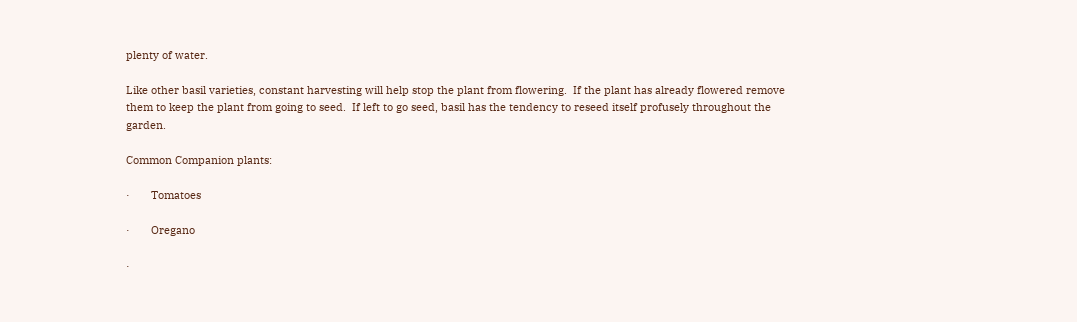plenty of water.

Like other basil varieties, constant harvesting will help stop the plant from flowering.  If the plant has already flowered remove them to keep the plant from going to seed.  If left to go seed, basil has the tendency to reseed itself profusely throughout the garden.

Common Companion plants:

·       Tomatoes

·       Oregano

·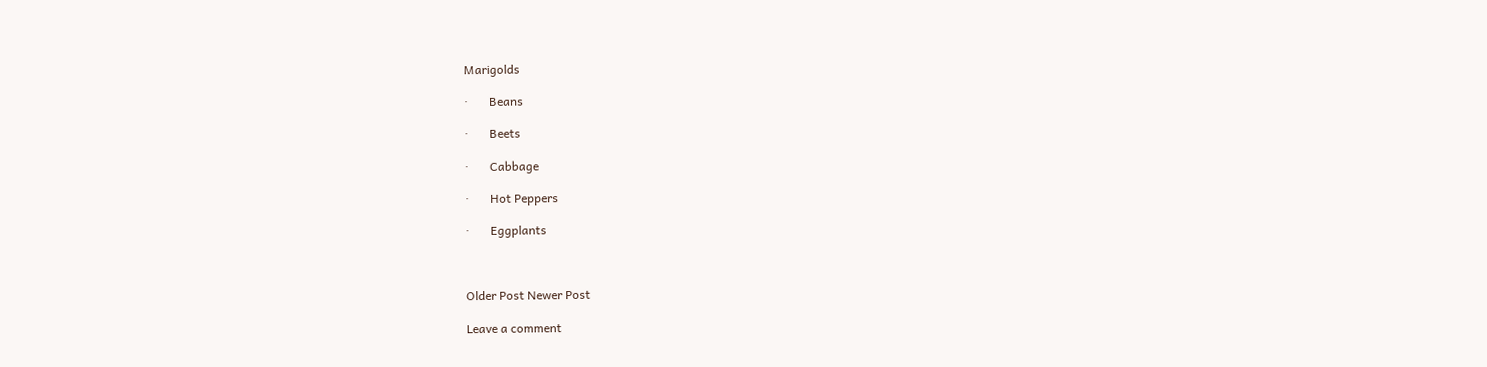Marigolds

·       Beans

·       Beets

·       Cabbage

·       Hot Peppers

·       Eggplants



Older Post Newer Post

Leave a comment